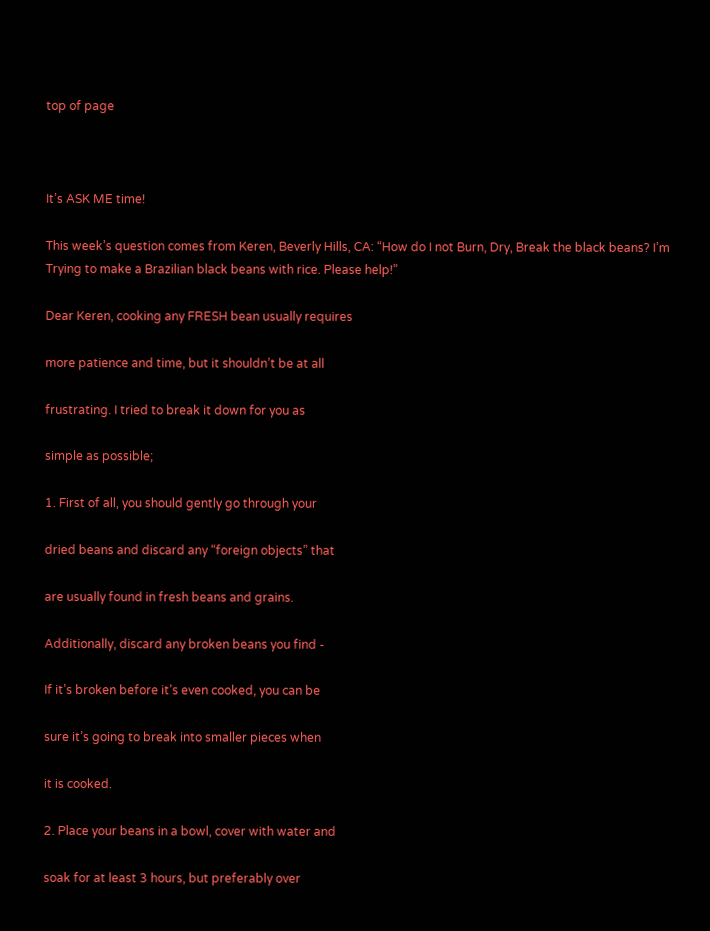top of page



It’s ASK ME time!

This week’s question comes from Keren, Beverly Hills, CA: “How do I not Burn, Dry, Break the black beans? I’m Trying to make a Brazilian black beans with rice. Please help!”

Dear Keren, cooking any FRESH bean usually requires

more patience and time, but it shouldn’t be at all

frustrating. I tried to break it down for you as

simple as possible;

1. First of all, you should gently go through your

dried beans and discard any “foreign objects” that

are usually found in fresh beans and grains.

Additionally, discard any broken beans you find -

If it’s broken before it’s even cooked, you can be

sure it’s going to break into smaller pieces when

it is cooked.

2. Place your beans in a bowl, cover with water and

soak for at least 3 hours, but preferably over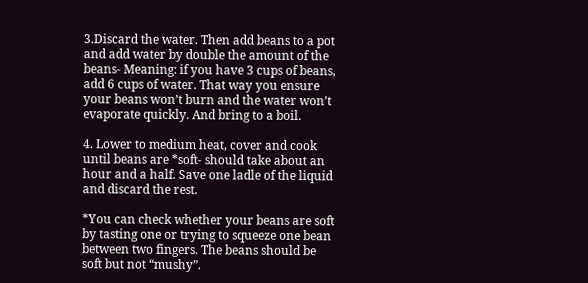3.Discard the water. Then add beans to a pot and add water by double the amount of the beans- Meaning: if you have 3 cups of beans, add 6 cups of water. That way you ensure your beans won’t burn and the water won’t evaporate quickly. And bring to a boil.

4. Lower to medium heat, cover and cook until beans are *soft- should take about an hour and a half. Save one ladle of the liquid and discard the rest.

*You can check whether your beans are soft by tasting one or trying to squeeze one bean between two fingers. The beans should be soft but not “mushy”.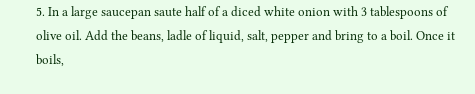5. In a large saucepan saute half of a diced white onion with 3 tablespoons of olive oil. Add the beans, ladle of liquid, salt, pepper and bring to a boil. Once it boils,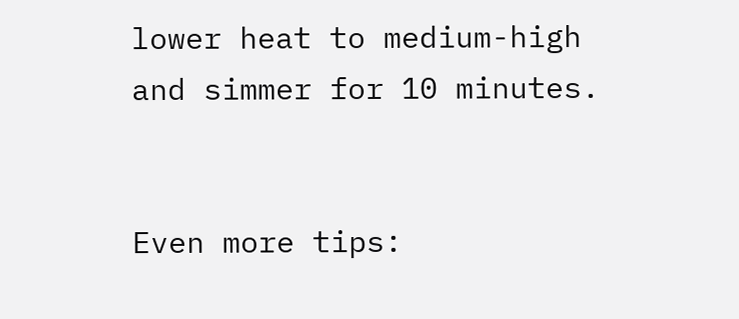lower heat to medium-high and simmer for 10 minutes.


Even more tips: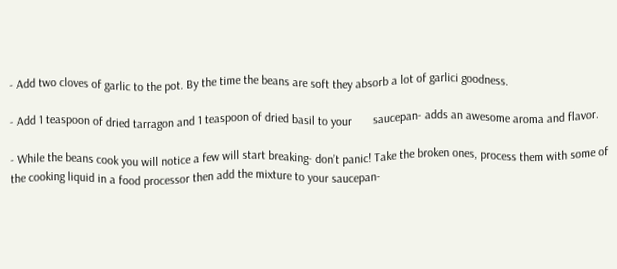- Add two cloves of garlic to the pot. By the time the beans are soft they absorb a lot of garlici goodness.

- Add 1 teaspoon of dried tarragon and 1 teaspoon of dried basil to your       saucepan- adds an awesome aroma and flavor.

- While the beans cook you will notice a few will start breaking- don’t panic! Take the broken ones, process them with some of the cooking liquid in a food processor then add the mixture to your saucepan-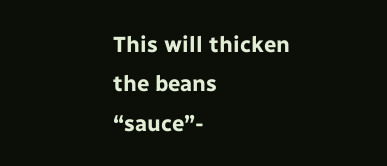This will thicken the beans “sauce”-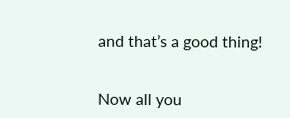and that’s a good thing!


Now all you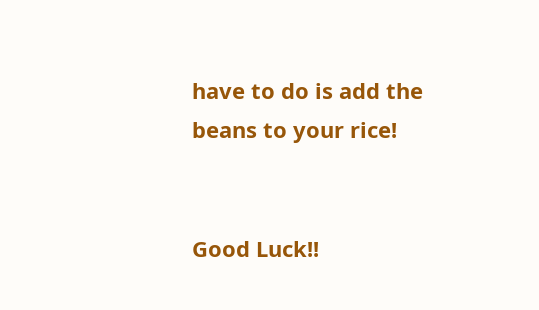have to do is add the beans to your rice!


Good Luck!!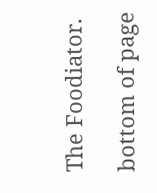The Foodiator.

bottom of page